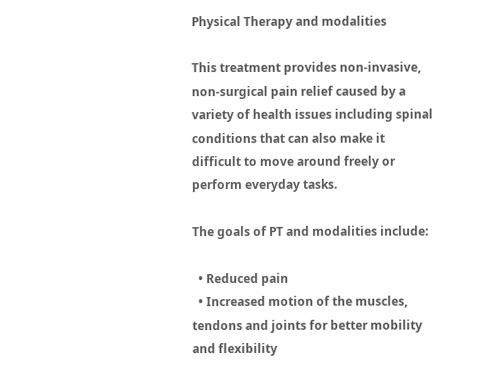Physical Therapy and modalities

This treatment provides non-invasive, non-surgical pain relief caused by a variety of health issues including spinal conditions that can also make it difficult to move around freely or perform everyday tasks.

The goals of PT and modalities include:

  • Reduced pain
  • Increased motion of the muscles, tendons and joints for better mobility and flexibility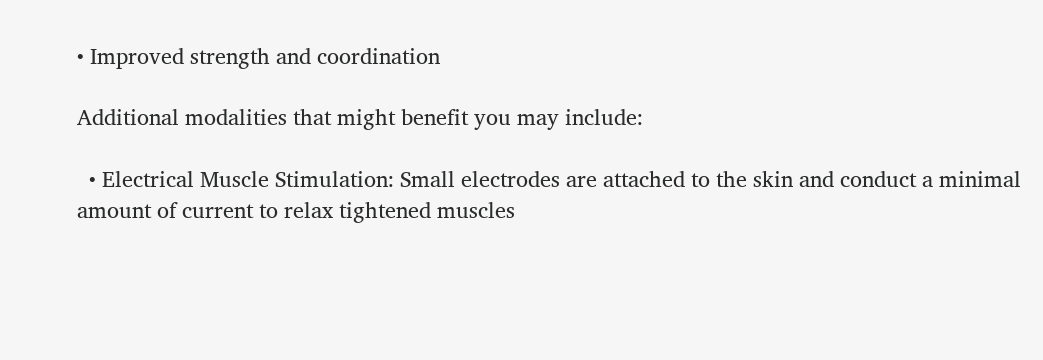• Improved strength and coordination

Additional modalities that might benefit you may include:

  • Electrical Muscle Stimulation: Small electrodes are attached to the skin and conduct a minimal amount of current to relax tightened muscles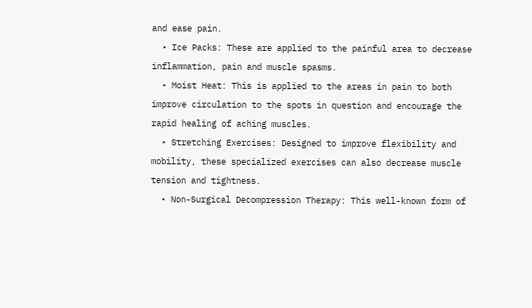and ease pain.
  • Ice Packs: These are applied to the painful area to decrease inflammation, pain and muscle spasms.
  • Moist Heat: This is applied to the areas in pain to both improve circulation to the spots in question and encourage the rapid healing of aching muscles.
  • Stretching Exercises: Designed to improve flexibility and mobility, these specialized exercises can also decrease muscle tension and tightness.
  • Non-Surgical Decompression Therapy: This well-known form of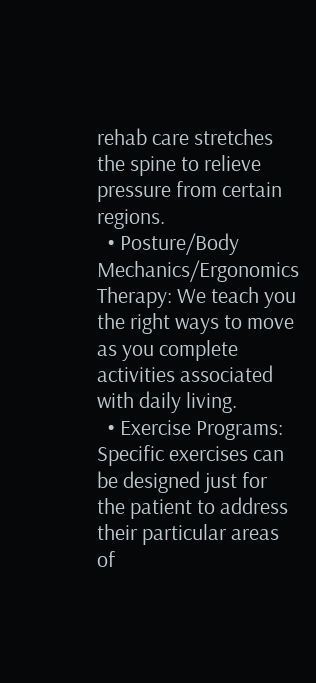rehab care stretches the spine to relieve pressure from certain regions.
  • Posture/Body Mechanics/Ergonomics Therapy: We teach you the right ways to move as you complete activities associated with daily living.
  • Exercise Programs: Specific exercises can be designed just for the patient to address their particular areas of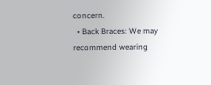concern.
  • Back Braces: We may recommend wearing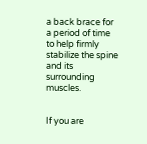a back brace for a period of time to help firmly stabilize the spine and its surrounding muscles.


If you are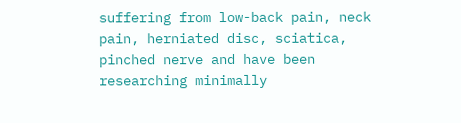suffering from low-back pain, neck pain, herniated disc, sciatica, pinched nerve and have been researching minimally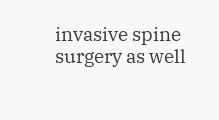invasive spine surgery as well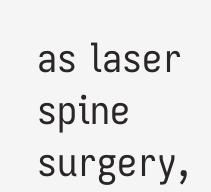as laser spine surgery,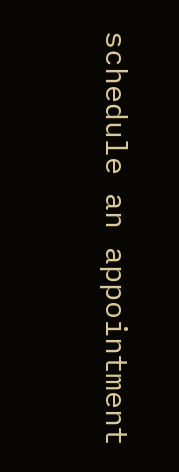schedule an appointment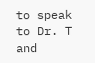to speak to Dr. T and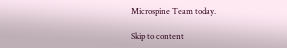Microspine Team today.

Skip to content